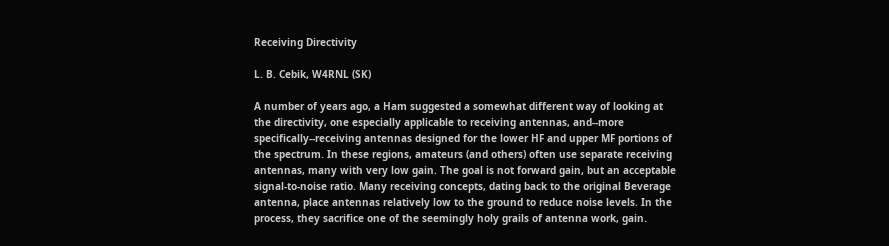Receiving Directivity

L. B. Cebik, W4RNL (SK)

A number of years ago, a Ham suggested a somewhat different way of looking at the directivity, one especially applicable to receiving antennas, and--more specifically--receiving antennas designed for the lower HF and upper MF portions of the spectrum. In these regions, amateurs (and others) often use separate receiving antennas, many with very low gain. The goal is not forward gain, but an acceptable signal-to-noise ratio. Many receiving concepts, dating back to the original Beverage antenna, place antennas relatively low to the ground to reduce noise levels. In the process, they sacrifice one of the seemingly holy grails of antenna work, gain.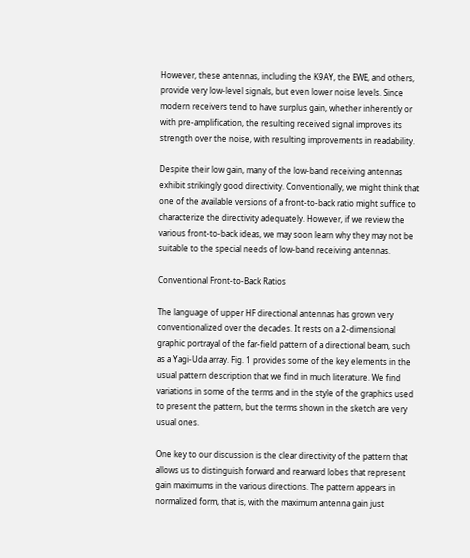However, these antennas, including the K9AY, the EWE, and others, provide very low-level signals, but even lower noise levels. Since modern receivers tend to have surplus gain, whether inherently or with pre-amplification, the resulting received signal improves its strength over the noise, with resulting improvements in readability.

Despite their low gain, many of the low-band receiving antennas exhibit strikingly good directivity. Conventionally, we might think that one of the available versions of a front-to-back ratio might suffice to characterize the directivity adequately. However, if we review the various front-to-back ideas, we may soon learn why they may not be suitable to the special needs of low-band receiving antennas.

Conventional Front-to-Back Ratios

The language of upper HF directional antennas has grown very conventionalized over the decades. It rests on a 2-dimensional graphic portrayal of the far-field pattern of a directional beam, such as a Yagi-Uda array. Fig. 1 provides some of the key elements in the usual pattern description that we find in much literature. We find variations in some of the terms and in the style of the graphics used to present the pattern, but the terms shown in the sketch are very usual ones.

One key to our discussion is the clear directivity of the pattern that allows us to distinguish forward and rearward lobes that represent gain maximums in the various directions. The pattern appears in normalized form, that is, with the maximum antenna gain just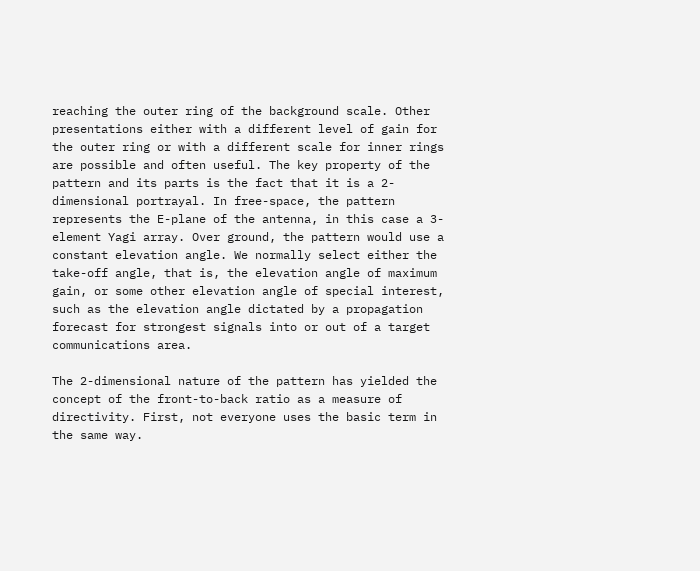reaching the outer ring of the background scale. Other presentations either with a different level of gain for the outer ring or with a different scale for inner rings are possible and often useful. The key property of the pattern and its parts is the fact that it is a 2-dimensional portrayal. In free-space, the pattern represents the E-plane of the antenna, in this case a 3-element Yagi array. Over ground, the pattern would use a constant elevation angle. We normally select either the take-off angle, that is, the elevation angle of maximum gain, or some other elevation angle of special interest, such as the elevation angle dictated by a propagation forecast for strongest signals into or out of a target communications area.

The 2-dimensional nature of the pattern has yielded the concept of the front-to-back ratio as a measure of directivity. First, not everyone uses the basic term in the same way.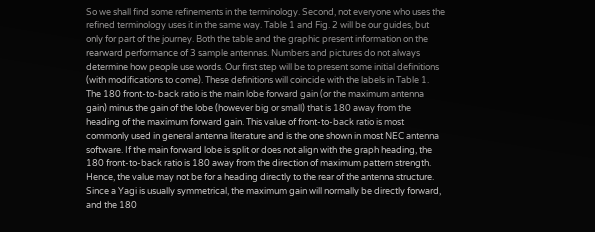So we shall find some refinements in the terminology. Second, not everyone who uses the refined terminology uses it in the same way. Table 1 and Fig. 2 will be our guides, but only for part of the journey. Both the table and the graphic present information on the rearward performance of 3 sample antennas. Numbers and pictures do not always determine how people use words. Our first step will be to present some initial definitions (with modifications to come). These definitions will coincide with the labels in Table 1. The 180 front-to-back ratio is the main lobe forward gain (or the maximum antenna gain) minus the gain of the lobe (however big or small) that is 180 away from the heading of the maximum forward gain. This value of front-to-back ratio is most commonly used in general antenna literature and is the one shown in most NEC antenna software. If the main forward lobe is split or does not align with the graph heading, the 180 front-to-back ratio is 180 away from the direction of maximum pattern strength. Hence, the value may not be for a heading directly to the rear of the antenna structure. Since a Yagi is usually symmetrical, the maximum gain will normally be directly forward, and the 180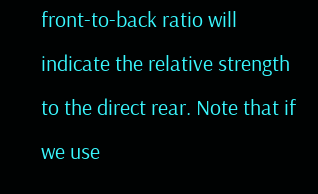front-to-back ratio will indicate the relative strength to the direct rear. Note that if we use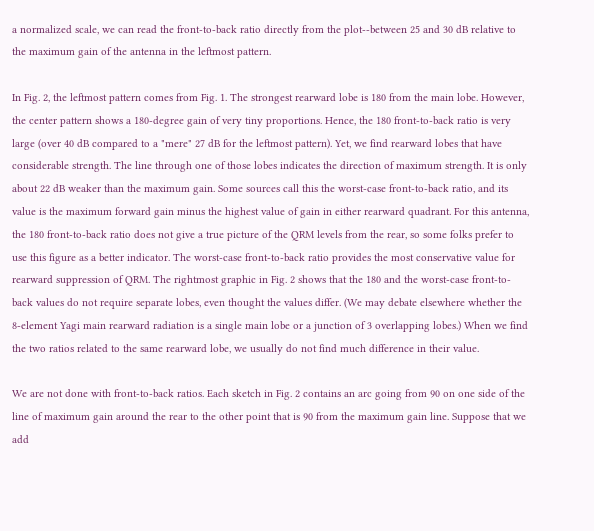a normalized scale, we can read the front-to-back ratio directly from the plot--between 25 and 30 dB relative to the maximum gain of the antenna in the leftmost pattern.

In Fig. 2, the leftmost pattern comes from Fig. 1. The strongest rearward lobe is 180 from the main lobe. However, the center pattern shows a 180-degree gain of very tiny proportions. Hence, the 180 front-to-back ratio is very large (over 40 dB compared to a "mere" 27 dB for the leftmost pattern). Yet, we find rearward lobes that have considerable strength. The line through one of those lobes indicates the direction of maximum strength. It is only about 22 dB weaker than the maximum gain. Some sources call this the worst-case front-to-back ratio, and its value is the maximum forward gain minus the highest value of gain in either rearward quadrant. For this antenna, the 180 front-to-back ratio does not give a true picture of the QRM levels from the rear, so some folks prefer to use this figure as a better indicator. The worst-case front-to-back ratio provides the most conservative value for rearward suppression of QRM. The rightmost graphic in Fig. 2 shows that the 180 and the worst-case front-to-back values do not require separate lobes, even thought the values differ. (We may debate elsewhere whether the 8-element Yagi main rearward radiation is a single main lobe or a junction of 3 overlapping lobes.) When we find the two ratios related to the same rearward lobe, we usually do not find much difference in their value.

We are not done with front-to-back ratios. Each sketch in Fig. 2 contains an arc going from 90 on one side of the line of maximum gain around the rear to the other point that is 90 from the maximum gain line. Suppose that we add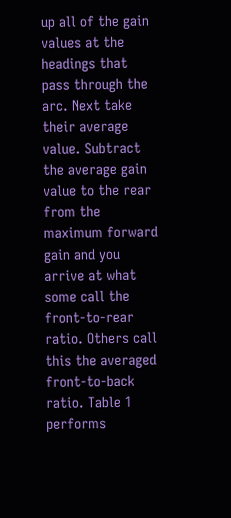up all of the gain values at the headings that pass through the arc. Next take their average value. Subtract the average gain value to the rear from the maximum forward gain and you arrive at what some call the front-to-rear ratio. Others call this the averaged front-to-back ratio. Table 1 performs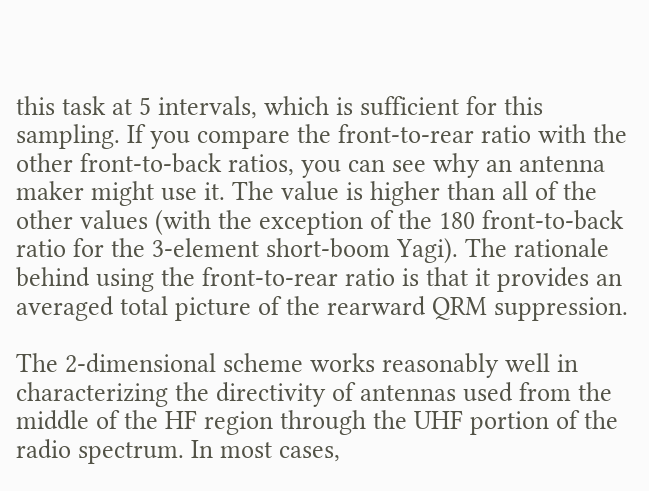this task at 5 intervals, which is sufficient for this sampling. If you compare the front-to-rear ratio with the other front-to-back ratios, you can see why an antenna maker might use it. The value is higher than all of the other values (with the exception of the 180 front-to-back ratio for the 3-element short-boom Yagi). The rationale behind using the front-to-rear ratio is that it provides an averaged total picture of the rearward QRM suppression.

The 2-dimensional scheme works reasonably well in characterizing the directivity of antennas used from the middle of the HF region through the UHF portion of the radio spectrum. In most cases,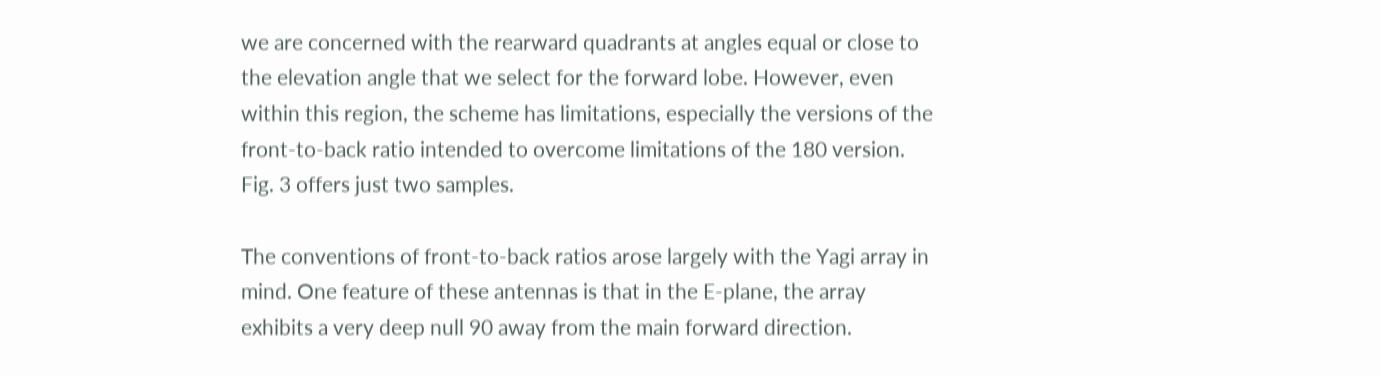we are concerned with the rearward quadrants at angles equal or close to the elevation angle that we select for the forward lobe. However, even within this region, the scheme has limitations, especially the versions of the front-to-back ratio intended to overcome limitations of the 180 version. Fig. 3 offers just two samples.

The conventions of front-to-back ratios arose largely with the Yagi array in mind. One feature of these antennas is that in the E-plane, the array exhibits a very deep null 90 away from the main forward direction.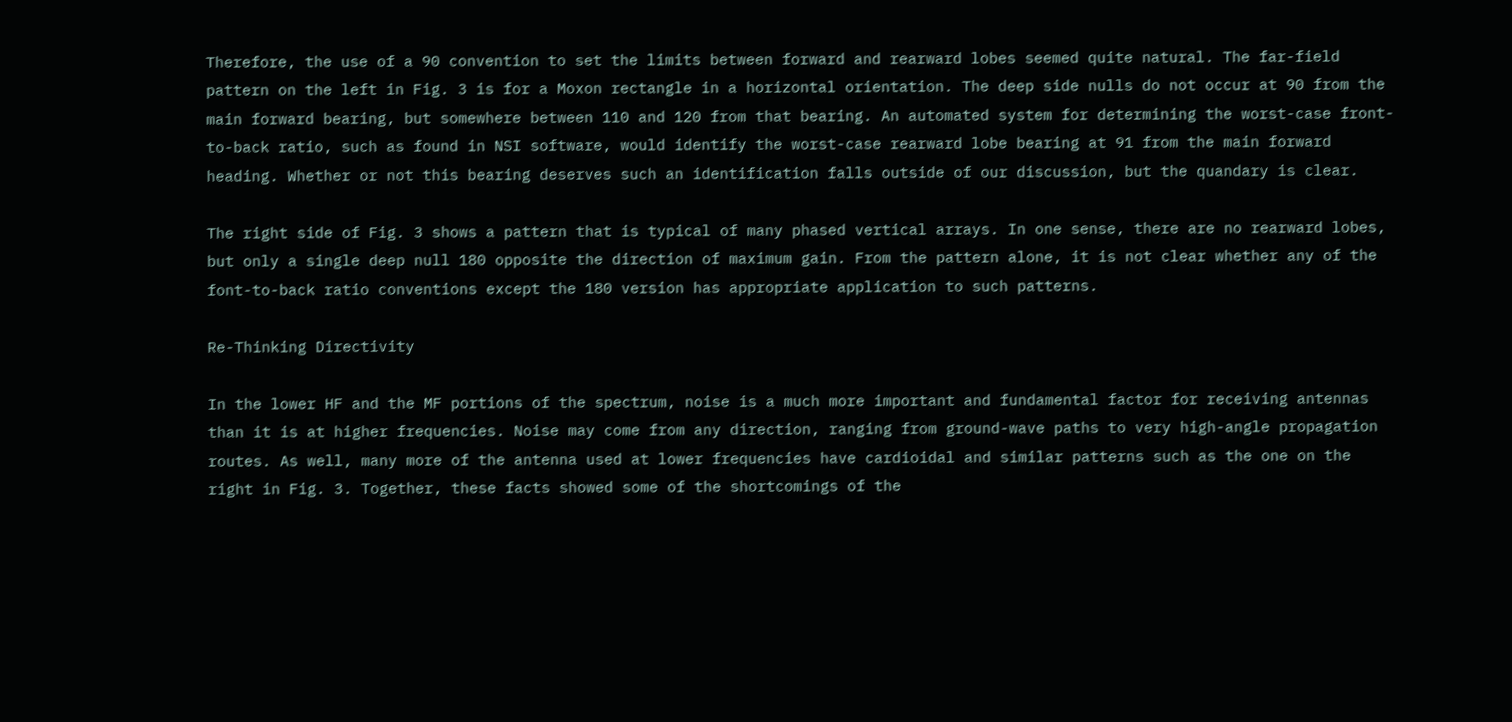Therefore, the use of a 90 convention to set the limits between forward and rearward lobes seemed quite natural. The far-field pattern on the left in Fig. 3 is for a Moxon rectangle in a horizontal orientation. The deep side nulls do not occur at 90 from the main forward bearing, but somewhere between 110 and 120 from that bearing. An automated system for determining the worst-case front-to-back ratio, such as found in NSI software, would identify the worst-case rearward lobe bearing at 91 from the main forward heading. Whether or not this bearing deserves such an identification falls outside of our discussion, but the quandary is clear.

The right side of Fig. 3 shows a pattern that is typical of many phased vertical arrays. In one sense, there are no rearward lobes, but only a single deep null 180 opposite the direction of maximum gain. From the pattern alone, it is not clear whether any of the font-to-back ratio conventions except the 180 version has appropriate application to such patterns.

Re-Thinking Directivity

In the lower HF and the MF portions of the spectrum, noise is a much more important and fundamental factor for receiving antennas than it is at higher frequencies. Noise may come from any direction, ranging from ground-wave paths to very high-angle propagation routes. As well, many more of the antenna used at lower frequencies have cardioidal and similar patterns such as the one on the right in Fig. 3. Together, these facts showed some of the shortcomings of the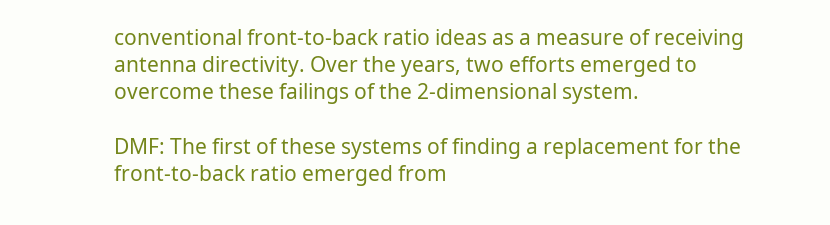conventional front-to-back ratio ideas as a measure of receiving antenna directivity. Over the years, two efforts emerged to overcome these failings of the 2-dimensional system.

DMF: The first of these systems of finding a replacement for the front-to-back ratio emerged from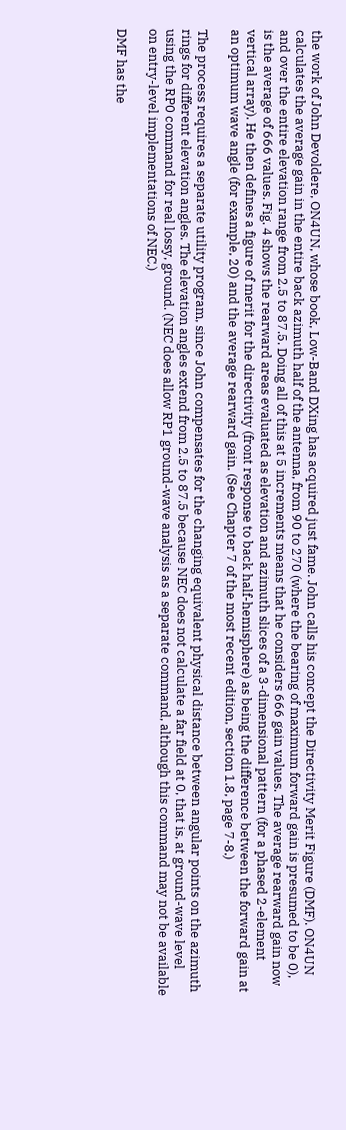the work of John Devoldere, ON4UN, whose book, Low-Band DXing has acquired just fame. John calls his concept the Directivity Merit Figure (DMF). ON4UN calculates the average gain in the entire back azimuth half of the antenna, from 90 to 270 (where the bearing of maximum forward gain is presumed to be 0), and over the entire elevation range from 2.5 to 87.5. Doing all of this at 5 increments means that he considers 666 gain values. The average rearward gain now is the average of 666 values. Fig. 4 shows the rearward areas evaluated as elevation and azimuth slices of a 3-dimensional pattern (for a phased 2-element vertical array). He then defines a figure of merit for the directivity (front response to back half-hemisphere) as being the difference between the forward gain at an optimum wave angle (for example, 20) and the average rearward gain. (See Chapter 7 of the most recent edition, section 1.8, page 7-8.)

The process requires a separate utility program, since John compensates for the changing equivalent physical distance between angular points on the azimuth rings for different elevation angles. The elevation angles extend from 2.5 to 87.5 because NEC does not calculate a far field at 0, that is, at ground-wave level using the RP0 command for real lossy, ground. (NEC does allow RP1 ground-wave analysis as a separate command, although this command may not be available on entry-level implementations of NEC.)

DMF has the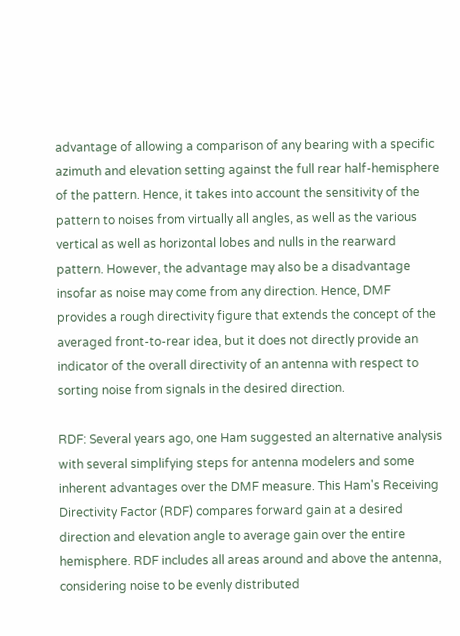advantage of allowing a comparison of any bearing with a specific azimuth and elevation setting against the full rear half-hemisphere of the pattern. Hence, it takes into account the sensitivity of the pattern to noises from virtually all angles, as well as the various vertical as well as horizontal lobes and nulls in the rearward pattern. However, the advantage may also be a disadvantage insofar as noise may come from any direction. Hence, DMF provides a rough directivity figure that extends the concept of the averaged front-to-rear idea, but it does not directly provide an indicator of the overall directivity of an antenna with respect to sorting noise from signals in the desired direction.

RDF: Several years ago, one Ham suggested an alternative analysis with several simplifying steps for antenna modelers and some inherent advantages over the DMF measure. This Ham's Receiving Directivity Factor (RDF) compares forward gain at a desired direction and elevation angle to average gain over the entire hemisphere. RDF includes all areas around and above the antenna, considering noise to be evenly distributed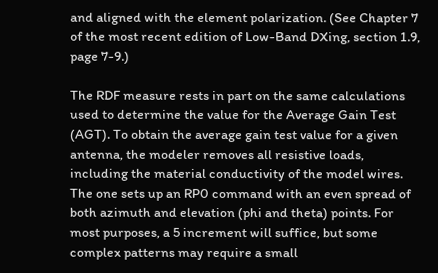and aligned with the element polarization. (See Chapter 7 of the most recent edition of Low-Band DXing, section 1.9, page 7-9.)

The RDF measure rests in part on the same calculations used to determine the value for the Average Gain Test (AGT). To obtain the average gain test value for a given antenna, the modeler removes all resistive loads, including the material conductivity of the model wires. The one sets up an RP0 command with an even spread of both azimuth and elevation (phi and theta) points. For most purposes, a 5 increment will suffice, but some complex patterns may require a small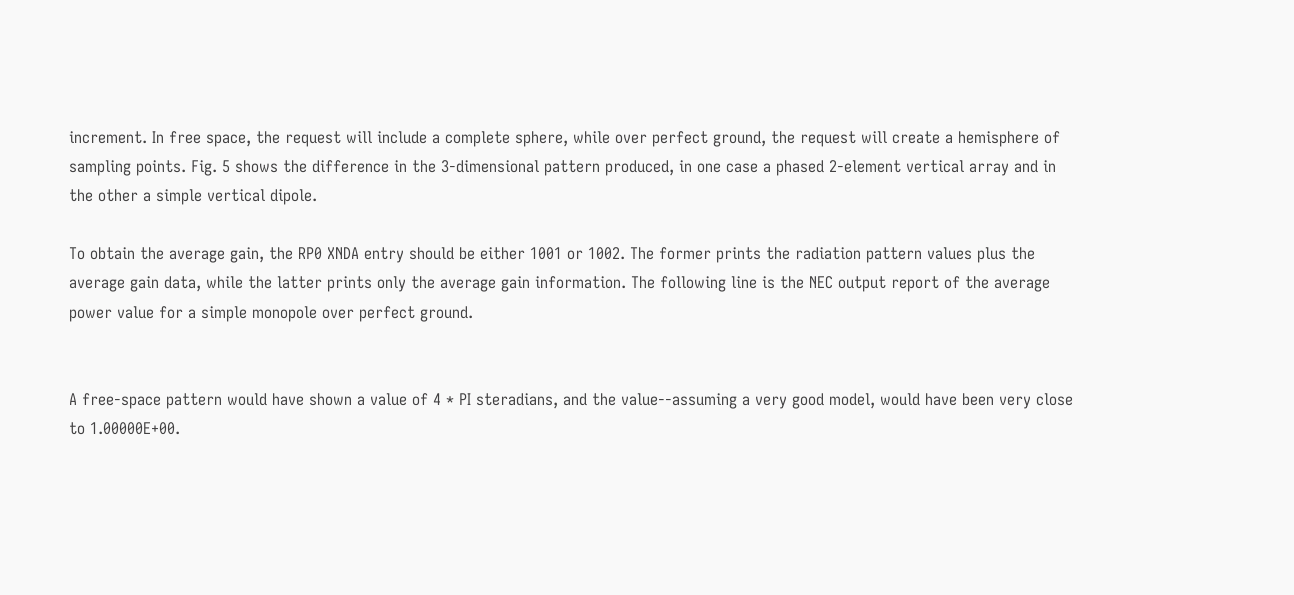increment. In free space, the request will include a complete sphere, while over perfect ground, the request will create a hemisphere of sampling points. Fig. 5 shows the difference in the 3-dimensional pattern produced, in one case a phased 2-element vertical array and in the other a simple vertical dipole.

To obtain the average gain, the RP0 XNDA entry should be either 1001 or 1002. The former prints the radiation pattern values plus the average gain data, while the latter prints only the average gain information. The following line is the NEC output report of the average power value for a simple monopole over perfect ground.


A free-space pattern would have shown a value of 4 * PI steradians, and the value--assuming a very good model, would have been very close to 1.00000E+00.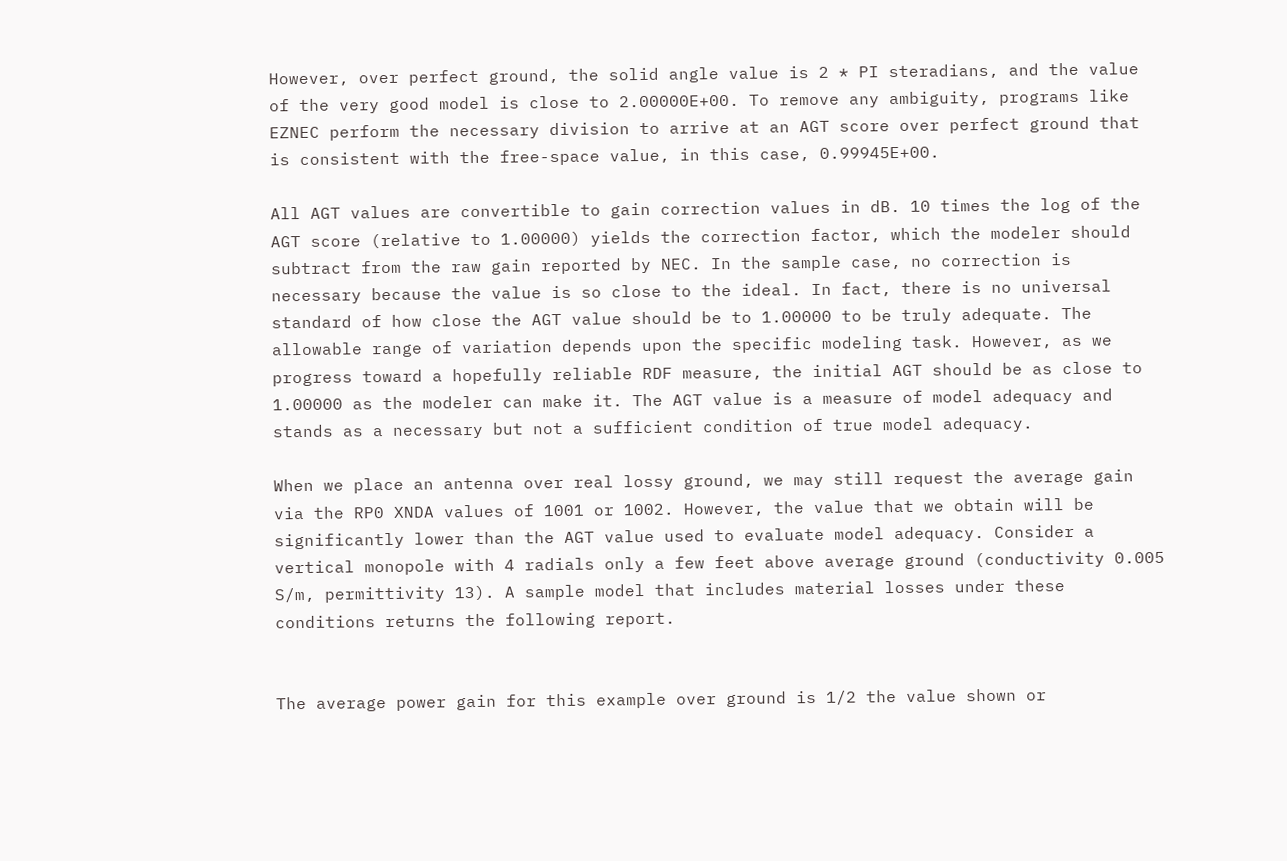However, over perfect ground, the solid angle value is 2 * PI steradians, and the value of the very good model is close to 2.00000E+00. To remove any ambiguity, programs like EZNEC perform the necessary division to arrive at an AGT score over perfect ground that is consistent with the free-space value, in this case, 0.99945E+00.

All AGT values are convertible to gain correction values in dB. 10 times the log of the AGT score (relative to 1.00000) yields the correction factor, which the modeler should subtract from the raw gain reported by NEC. In the sample case, no correction is necessary because the value is so close to the ideal. In fact, there is no universal standard of how close the AGT value should be to 1.00000 to be truly adequate. The allowable range of variation depends upon the specific modeling task. However, as we progress toward a hopefully reliable RDF measure, the initial AGT should be as close to 1.00000 as the modeler can make it. The AGT value is a measure of model adequacy and stands as a necessary but not a sufficient condition of true model adequacy.

When we place an antenna over real lossy ground, we may still request the average gain via the RP0 XNDA values of 1001 or 1002. However, the value that we obtain will be significantly lower than the AGT value used to evaluate model adequacy. Consider a vertical monopole with 4 radials only a few feet above average ground (conductivity 0.005 S/m, permittivity 13). A sample model that includes material losses under these conditions returns the following report.


The average power gain for this example over ground is 1/2 the value shown or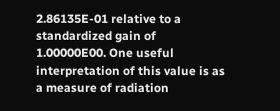2.86135E-01 relative to a standardized gain of 1.00000E00. One useful interpretation of this value is as a measure of radiation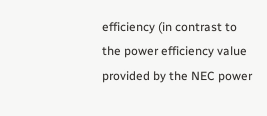efficiency (in contrast to the power efficiency value provided by the NEC power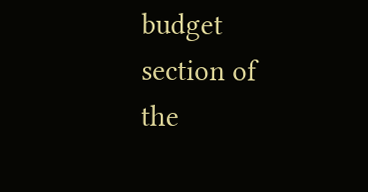budget section of the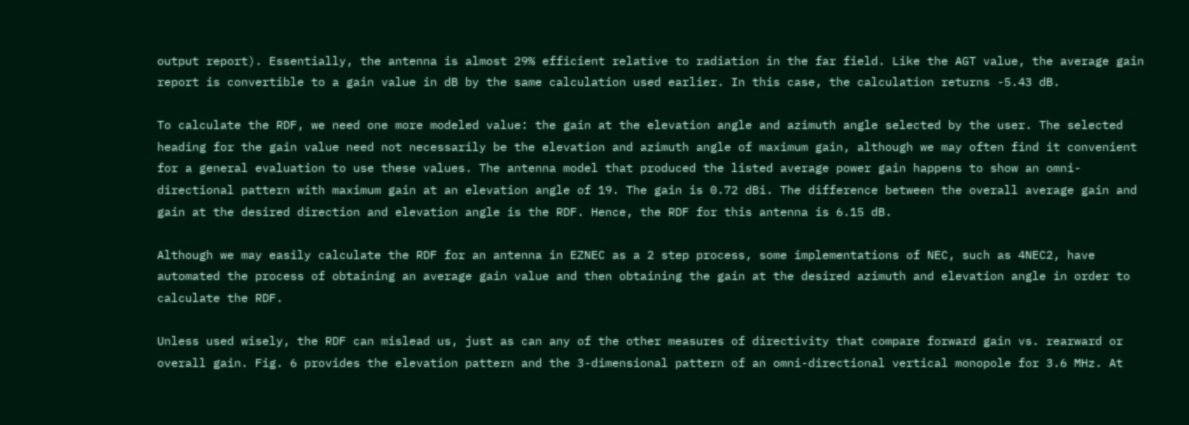output report). Essentially, the antenna is almost 29% efficient relative to radiation in the far field. Like the AGT value, the average gain report is convertible to a gain value in dB by the same calculation used earlier. In this case, the calculation returns -5.43 dB.

To calculate the RDF, we need one more modeled value: the gain at the elevation angle and azimuth angle selected by the user. The selected heading for the gain value need not necessarily be the elevation and azimuth angle of maximum gain, although we may often find it convenient for a general evaluation to use these values. The antenna model that produced the listed average power gain happens to show an omni-directional pattern with maximum gain at an elevation angle of 19. The gain is 0.72 dBi. The difference between the overall average gain and gain at the desired direction and elevation angle is the RDF. Hence, the RDF for this antenna is 6.15 dB.

Although we may easily calculate the RDF for an antenna in EZNEC as a 2 step process, some implementations of NEC, such as 4NEC2, have automated the process of obtaining an average gain value and then obtaining the gain at the desired azimuth and elevation angle in order to calculate the RDF.

Unless used wisely, the RDF can mislead us, just as can any of the other measures of directivity that compare forward gain vs. rearward or overall gain. Fig. 6 provides the elevation pattern and the 3-dimensional pattern of an omni-directional vertical monopole for 3.6 MHz. At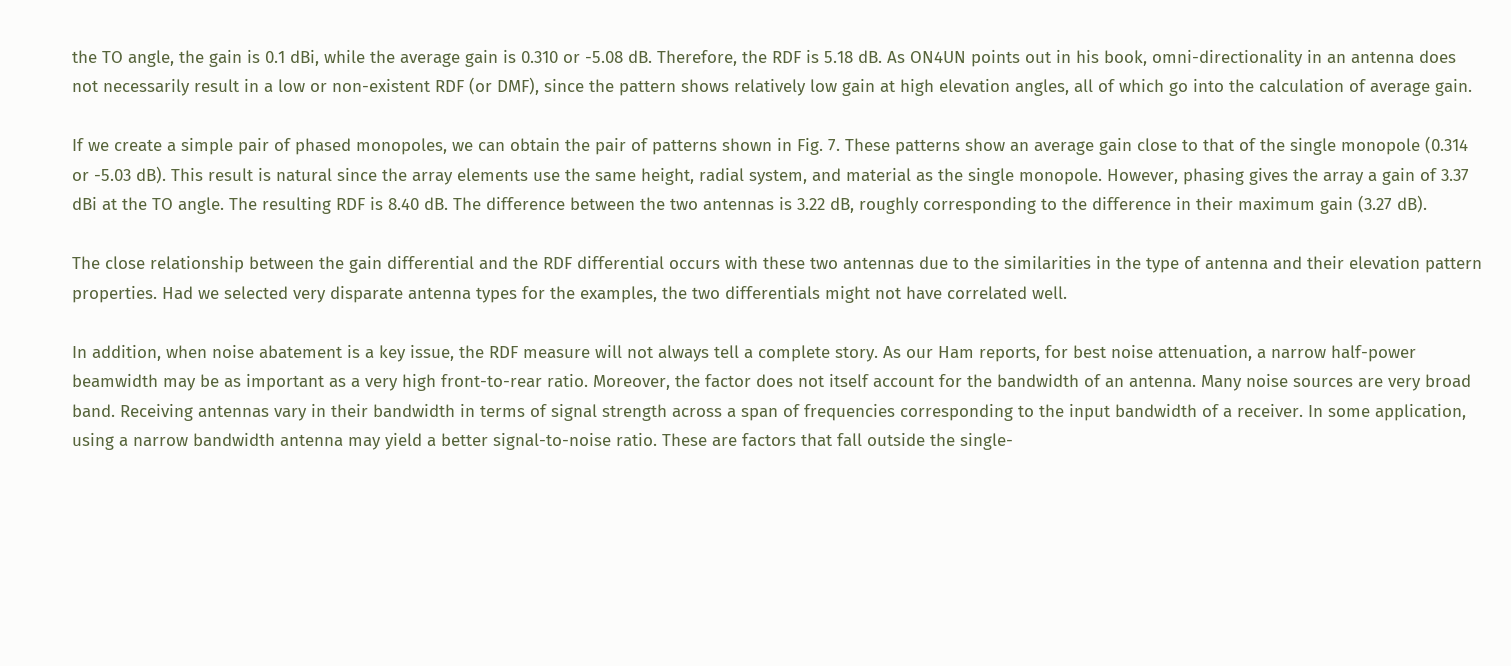the TO angle, the gain is 0.1 dBi, while the average gain is 0.310 or -5.08 dB. Therefore, the RDF is 5.18 dB. As ON4UN points out in his book, omni-directionality in an antenna does not necessarily result in a low or non-existent RDF (or DMF), since the pattern shows relatively low gain at high elevation angles, all of which go into the calculation of average gain.

If we create a simple pair of phased monopoles, we can obtain the pair of patterns shown in Fig. 7. These patterns show an average gain close to that of the single monopole (0.314 or -5.03 dB). This result is natural since the array elements use the same height, radial system, and material as the single monopole. However, phasing gives the array a gain of 3.37 dBi at the TO angle. The resulting RDF is 8.40 dB. The difference between the two antennas is 3.22 dB, roughly corresponding to the difference in their maximum gain (3.27 dB).

The close relationship between the gain differential and the RDF differential occurs with these two antennas due to the similarities in the type of antenna and their elevation pattern properties. Had we selected very disparate antenna types for the examples, the two differentials might not have correlated well.

In addition, when noise abatement is a key issue, the RDF measure will not always tell a complete story. As our Ham reports, for best noise attenuation, a narrow half-power beamwidth may be as important as a very high front-to-rear ratio. Moreover, the factor does not itself account for the bandwidth of an antenna. Many noise sources are very broad band. Receiving antennas vary in their bandwidth in terms of signal strength across a span of frequencies corresponding to the input bandwidth of a receiver. In some application, using a narrow bandwidth antenna may yield a better signal-to-noise ratio. These are factors that fall outside the single-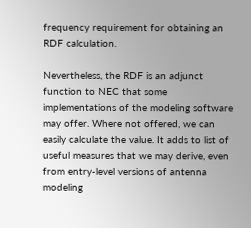frequency requirement for obtaining an RDF calculation.

Nevertheless, the RDF is an adjunct function to NEC that some implementations of the modeling software may offer. Where not offered, we can easily calculate the value. It adds to list of useful measures that we may derive, even from entry-level versions of antenna modeling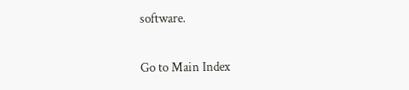software.

Go to Main Index